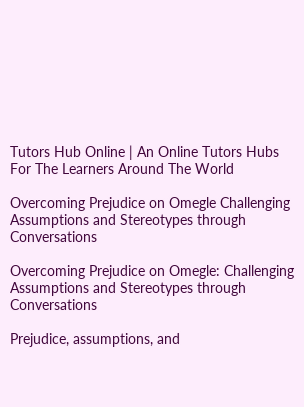Tutors Hub Online | An Online Tutors Hubs For The Learners Around The World

Overcoming Prejudice on Omegle Challenging Assumptions and Stereotypes through Conversations

Overcoming Prejudice on Omegle: Challenging Assumptions and Stereotypes through Conversations

Prejudice, assumptions, and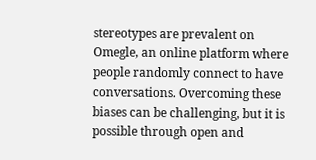stereotypes are prevalent on Omegle, an online platform where people randomly connect to have conversations. Overcoming these biases can be challenging, but it is possible through open and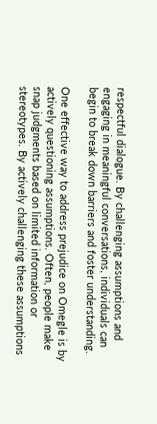respectful dialogue. By challenging assumptions and engaging in meaningful conversations, individuals can begin to break down barriers and foster understanding.

One effective way to address prejudice on Omegle is by actively questioning assumptions. Often, people make snap judgments based on limited information or stereotypes. By actively challenging these assumptions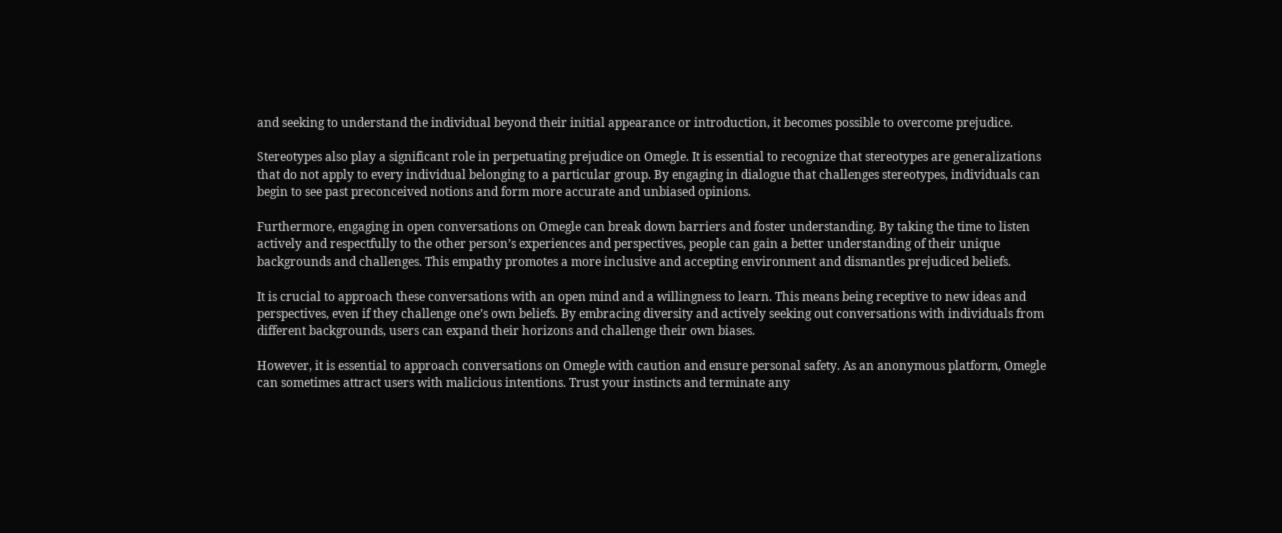and seeking to understand the individual beyond their initial appearance or introduction, it becomes possible to overcome prejudice.

Stereotypes also play a significant role in perpetuating prejudice on Omegle. It is essential to recognize that stereotypes are generalizations that do not apply to every individual belonging to a particular group. By engaging in dialogue that challenges stereotypes, individuals can begin to see past preconceived notions and form more accurate and unbiased opinions.

Furthermore, engaging in open conversations on Omegle can break down barriers and foster understanding. By taking the time to listen actively and respectfully to the other person’s experiences and perspectives, people can gain a better understanding of their unique backgrounds and challenges. This empathy promotes a more inclusive and accepting environment and dismantles prejudiced beliefs.

It is crucial to approach these conversations with an open mind and a willingness to learn. This means being receptive to new ideas and perspectives, even if they challenge one’s own beliefs. By embracing diversity and actively seeking out conversations with individuals from different backgrounds, users can expand their horizons and challenge their own biases.

However, it is essential to approach conversations on Omegle with caution and ensure personal safety. As an anonymous platform, Omegle can sometimes attract users with malicious intentions. Trust your instincts and terminate any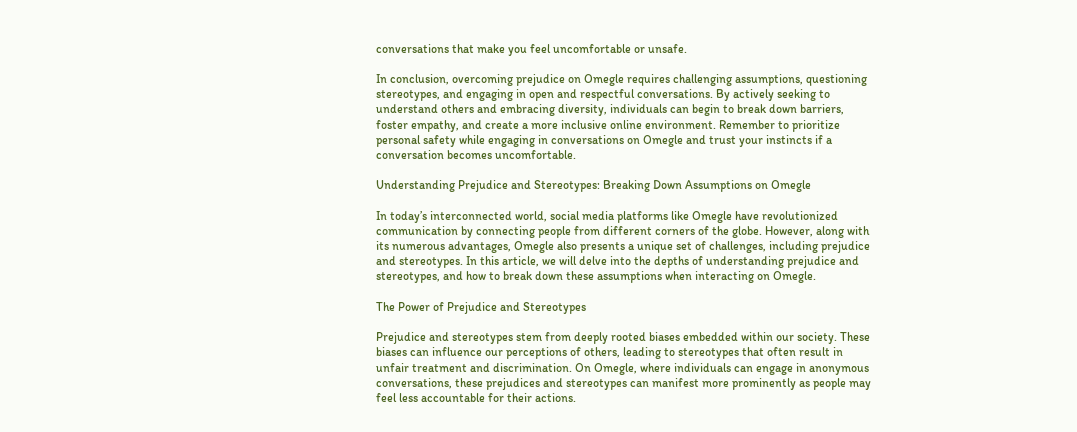conversations that make you feel uncomfortable or unsafe.

In conclusion, overcoming prejudice on Omegle requires challenging assumptions, questioning stereotypes, and engaging in open and respectful conversations. By actively seeking to understand others and embracing diversity, individuals can begin to break down barriers, foster empathy, and create a more inclusive online environment. Remember to prioritize personal safety while engaging in conversations on Omegle and trust your instincts if a conversation becomes uncomfortable.

Understanding Prejudice and Stereotypes: Breaking Down Assumptions on Omegle

In today’s interconnected world, social media platforms like Omegle have revolutionized communication by connecting people from different corners of the globe. However, along with its numerous advantages, Omegle also presents a unique set of challenges, including prejudice and stereotypes. In this article, we will delve into the depths of understanding prejudice and stereotypes, and how to break down these assumptions when interacting on Omegle.

The Power of Prejudice and Stereotypes

Prejudice and stereotypes stem from deeply rooted biases embedded within our society. These biases can influence our perceptions of others, leading to stereotypes that often result in unfair treatment and discrimination. On Omegle, where individuals can engage in anonymous conversations, these prejudices and stereotypes can manifest more prominently as people may feel less accountable for their actions.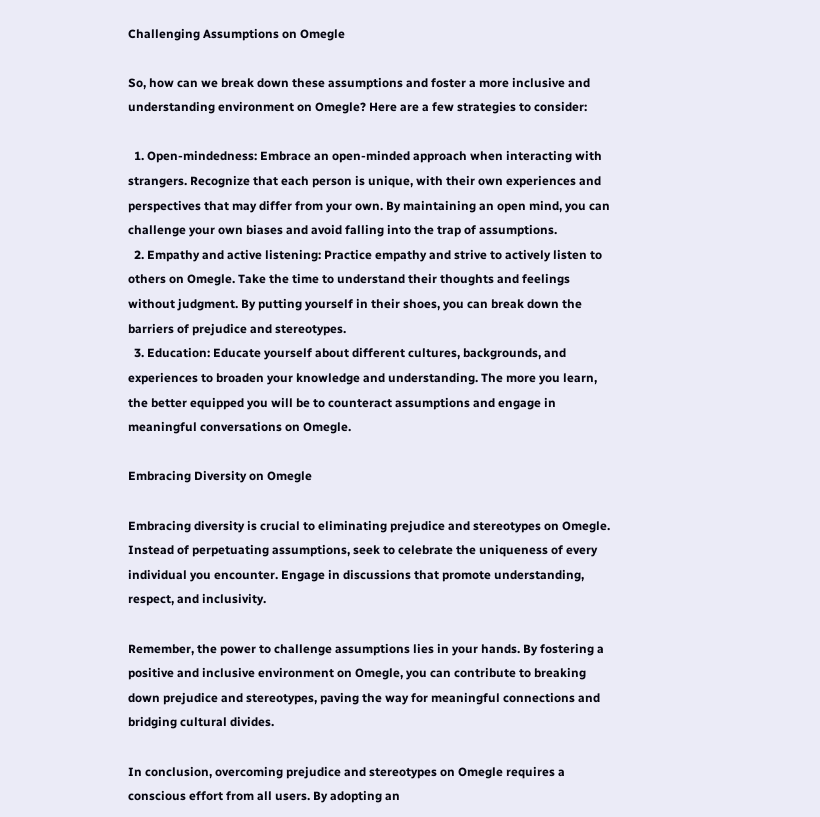Challenging Assumptions on Omegle

So, how can we break down these assumptions and foster a more inclusive and understanding environment on Omegle? Here are a few strategies to consider:

  1. Open-mindedness: Embrace an open-minded approach when interacting with strangers. Recognize that each person is unique, with their own experiences and perspectives that may differ from your own. By maintaining an open mind, you can challenge your own biases and avoid falling into the trap of assumptions.
  2. Empathy and active listening: Practice empathy and strive to actively listen to others on Omegle. Take the time to understand their thoughts and feelings without judgment. By putting yourself in their shoes, you can break down the barriers of prejudice and stereotypes.
  3. Education: Educate yourself about different cultures, backgrounds, and experiences to broaden your knowledge and understanding. The more you learn, the better equipped you will be to counteract assumptions and engage in meaningful conversations on Omegle.

Embracing Diversity on Omegle

Embracing diversity is crucial to eliminating prejudice and stereotypes on Omegle. Instead of perpetuating assumptions, seek to celebrate the uniqueness of every individual you encounter. Engage in discussions that promote understanding, respect, and inclusivity.

Remember, the power to challenge assumptions lies in your hands. By fostering a positive and inclusive environment on Omegle, you can contribute to breaking down prejudice and stereotypes, paving the way for meaningful connections and bridging cultural divides.

In conclusion, overcoming prejudice and stereotypes on Omegle requires a conscious effort from all users. By adopting an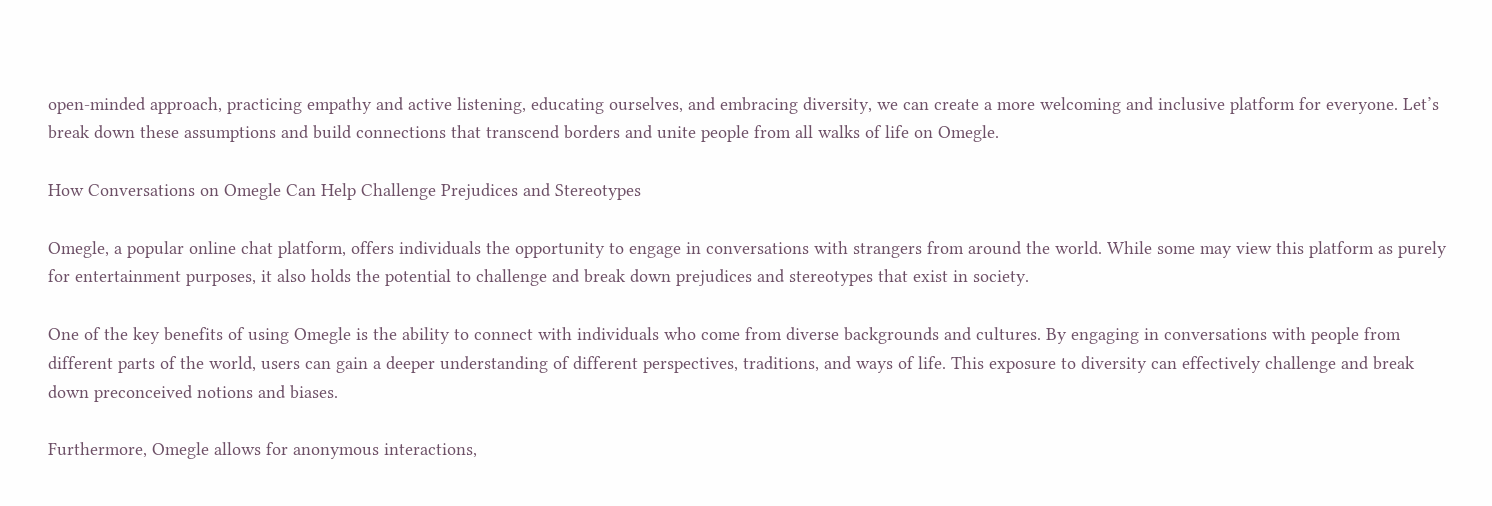open-minded approach, practicing empathy and active listening, educating ourselves, and embracing diversity, we can create a more welcoming and inclusive platform for everyone. Let’s break down these assumptions and build connections that transcend borders and unite people from all walks of life on Omegle.

How Conversations on Omegle Can Help Challenge Prejudices and Stereotypes

Omegle, a popular online chat platform, offers individuals the opportunity to engage in conversations with strangers from around the world. While some may view this platform as purely for entertainment purposes, it also holds the potential to challenge and break down prejudices and stereotypes that exist in society.

One of the key benefits of using Omegle is the ability to connect with individuals who come from diverse backgrounds and cultures. By engaging in conversations with people from different parts of the world, users can gain a deeper understanding of different perspectives, traditions, and ways of life. This exposure to diversity can effectively challenge and break down preconceived notions and biases.

Furthermore, Omegle allows for anonymous interactions,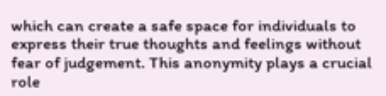which can create a safe space for individuals to express their true thoughts and feelings without fear of judgement. This anonymity plays a crucial role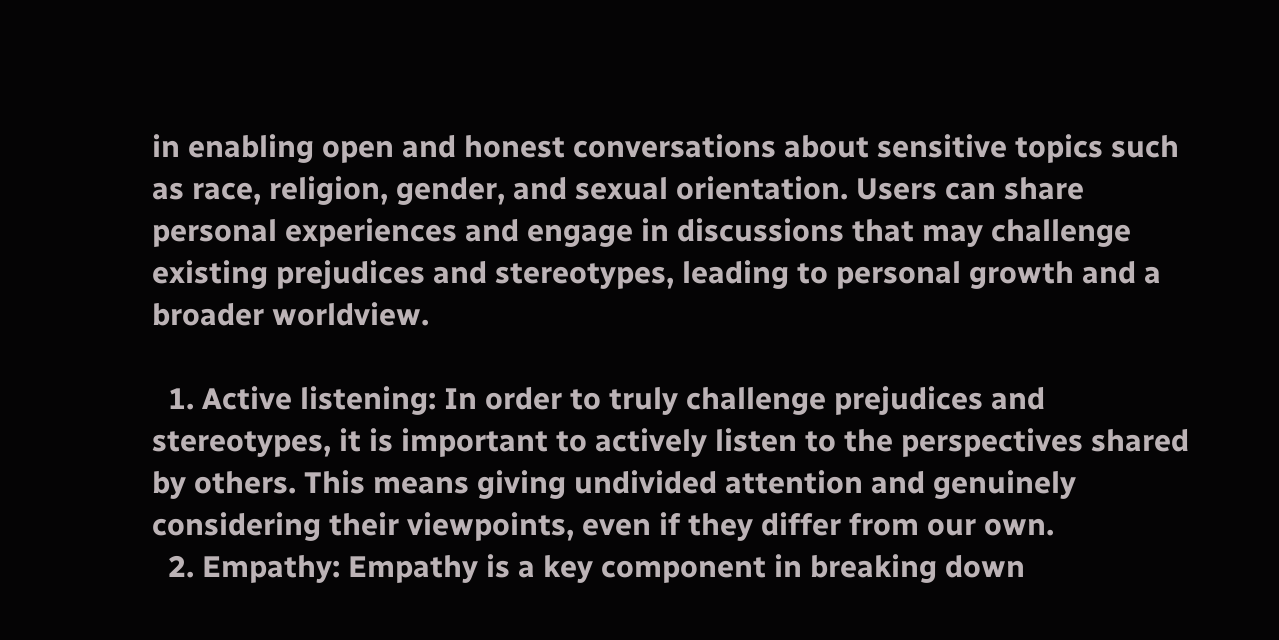in enabling open and honest conversations about sensitive topics such as race, religion, gender, and sexual orientation. Users can share personal experiences and engage in discussions that may challenge existing prejudices and stereotypes, leading to personal growth and a broader worldview.

  1. Active listening: In order to truly challenge prejudices and stereotypes, it is important to actively listen to the perspectives shared by others. This means giving undivided attention and genuinely considering their viewpoints, even if they differ from our own.
  2. Empathy: Empathy is a key component in breaking down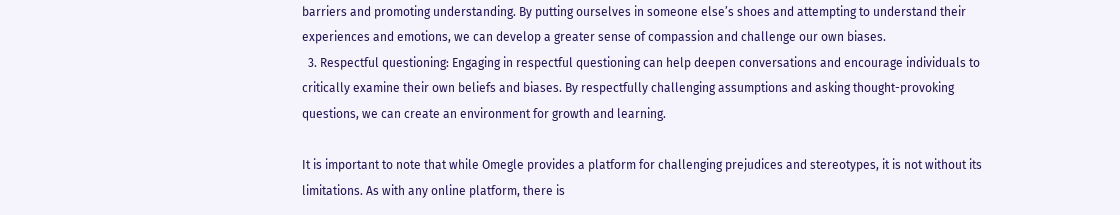barriers and promoting understanding. By putting ourselves in someone else’s shoes and attempting to understand their experiences and emotions, we can develop a greater sense of compassion and challenge our own biases.
  3. Respectful questioning: Engaging in respectful questioning can help deepen conversations and encourage individuals to critically examine their own beliefs and biases. By respectfully challenging assumptions and asking thought-provoking questions, we can create an environment for growth and learning.

It is important to note that while Omegle provides a platform for challenging prejudices and stereotypes, it is not without its limitations. As with any online platform, there is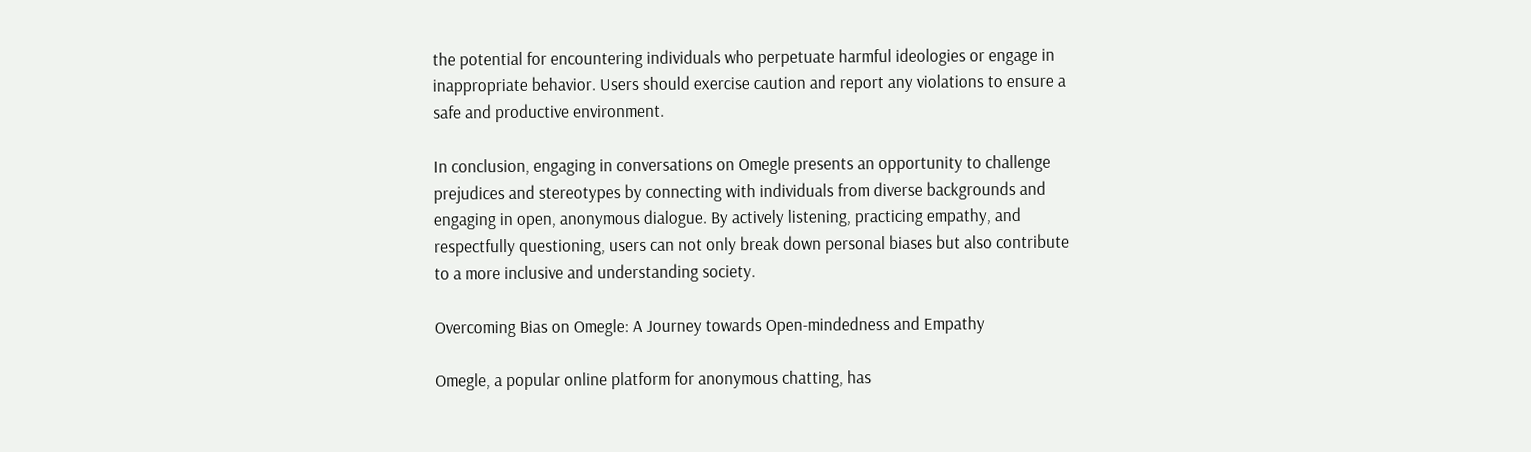the potential for encountering individuals who perpetuate harmful ideologies or engage in inappropriate behavior. Users should exercise caution and report any violations to ensure a safe and productive environment.

In conclusion, engaging in conversations on Omegle presents an opportunity to challenge prejudices and stereotypes by connecting with individuals from diverse backgrounds and engaging in open, anonymous dialogue. By actively listening, practicing empathy, and respectfully questioning, users can not only break down personal biases but also contribute to a more inclusive and understanding society.

Overcoming Bias on Omegle: A Journey towards Open-mindedness and Empathy

Omegle, a popular online platform for anonymous chatting, has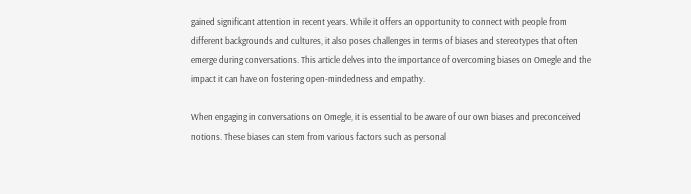gained significant attention in recent years. While it offers an opportunity to connect with people from different backgrounds and cultures, it also poses challenges in terms of biases and stereotypes that often emerge during conversations. This article delves into the importance of overcoming biases on Omegle and the impact it can have on fostering open-mindedness and empathy.

When engaging in conversations on Omegle, it is essential to be aware of our own biases and preconceived notions. These biases can stem from various factors such as personal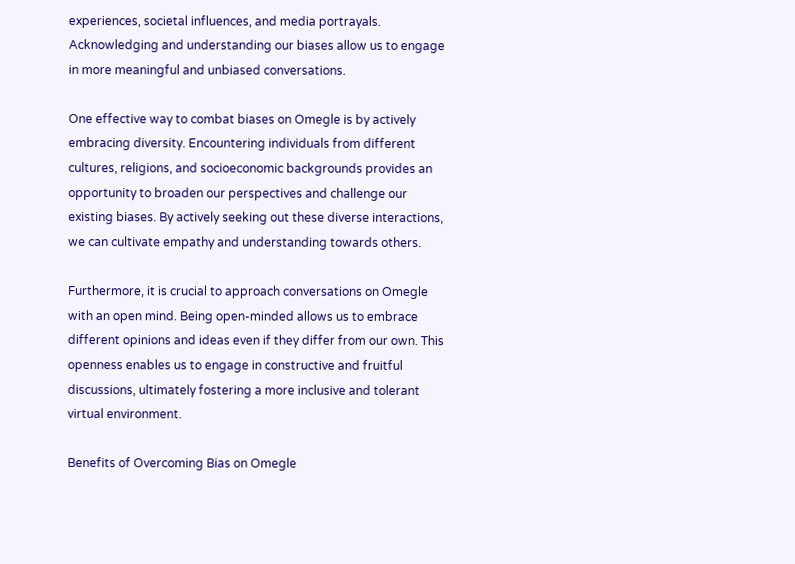experiences, societal influences, and media portrayals. Acknowledging and understanding our biases allow us to engage in more meaningful and unbiased conversations.

One effective way to combat biases on Omegle is by actively embracing diversity. Encountering individuals from different cultures, religions, and socioeconomic backgrounds provides an opportunity to broaden our perspectives and challenge our existing biases. By actively seeking out these diverse interactions, we can cultivate empathy and understanding towards others.

Furthermore, it is crucial to approach conversations on Omegle with an open mind. Being open-minded allows us to embrace different opinions and ideas even if they differ from our own. This openness enables us to engage in constructive and fruitful discussions, ultimately fostering a more inclusive and tolerant virtual environment.

Benefits of Overcoming Bias on Omegle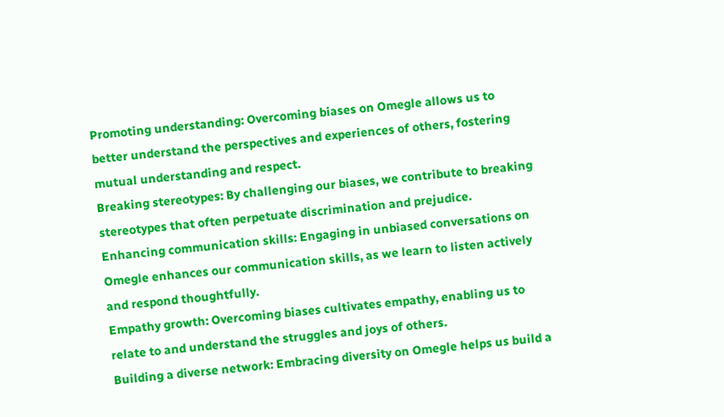Promoting understanding: Overcoming biases on Omegle allows us to better understand the perspectives and experiences of others, fostering mutual understanding and respect.
Breaking stereotypes: By challenging our biases, we contribute to breaking stereotypes that often perpetuate discrimination and prejudice.
Enhancing communication skills: Engaging in unbiased conversations on Omegle enhances our communication skills, as we learn to listen actively and respond thoughtfully.
Empathy growth: Overcoming biases cultivates empathy, enabling us to relate to and understand the struggles and joys of others.
Building a diverse network: Embracing diversity on Omegle helps us build a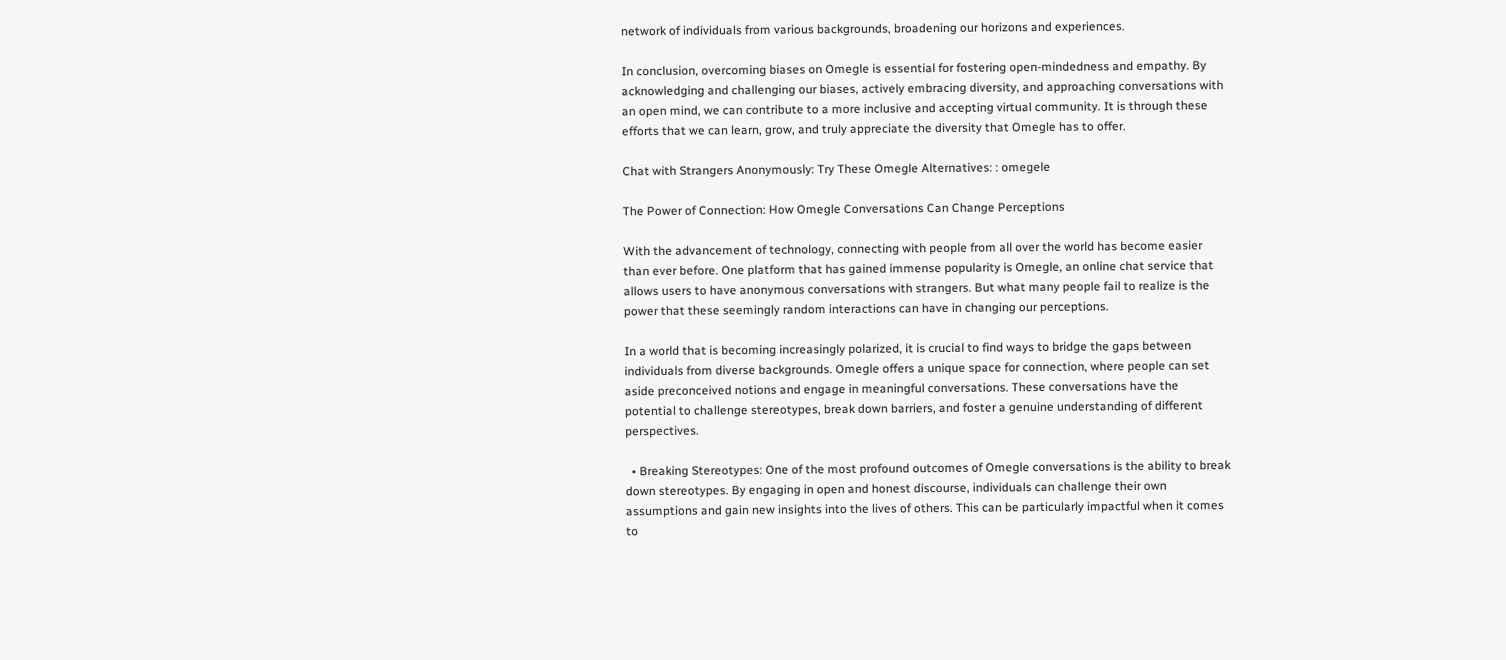network of individuals from various backgrounds, broadening our horizons and experiences.

In conclusion, overcoming biases on Omegle is essential for fostering open-mindedness and empathy. By acknowledging and challenging our biases, actively embracing diversity, and approaching conversations with an open mind, we can contribute to a more inclusive and accepting virtual community. It is through these efforts that we can learn, grow, and truly appreciate the diversity that Omegle has to offer.

Chat with Strangers Anonymously: Try These Omegle Alternatives: : omegele

The Power of Connection: How Omegle Conversations Can Change Perceptions

With the advancement of technology, connecting with people from all over the world has become easier than ever before. One platform that has gained immense popularity is Omegle, an online chat service that allows users to have anonymous conversations with strangers. But what many people fail to realize is the power that these seemingly random interactions can have in changing our perceptions.

In a world that is becoming increasingly polarized, it is crucial to find ways to bridge the gaps between individuals from diverse backgrounds. Omegle offers a unique space for connection, where people can set aside preconceived notions and engage in meaningful conversations. These conversations have the potential to challenge stereotypes, break down barriers, and foster a genuine understanding of different perspectives.

  • Breaking Stereotypes: One of the most profound outcomes of Omegle conversations is the ability to break down stereotypes. By engaging in open and honest discourse, individuals can challenge their own assumptions and gain new insights into the lives of others. This can be particularly impactful when it comes to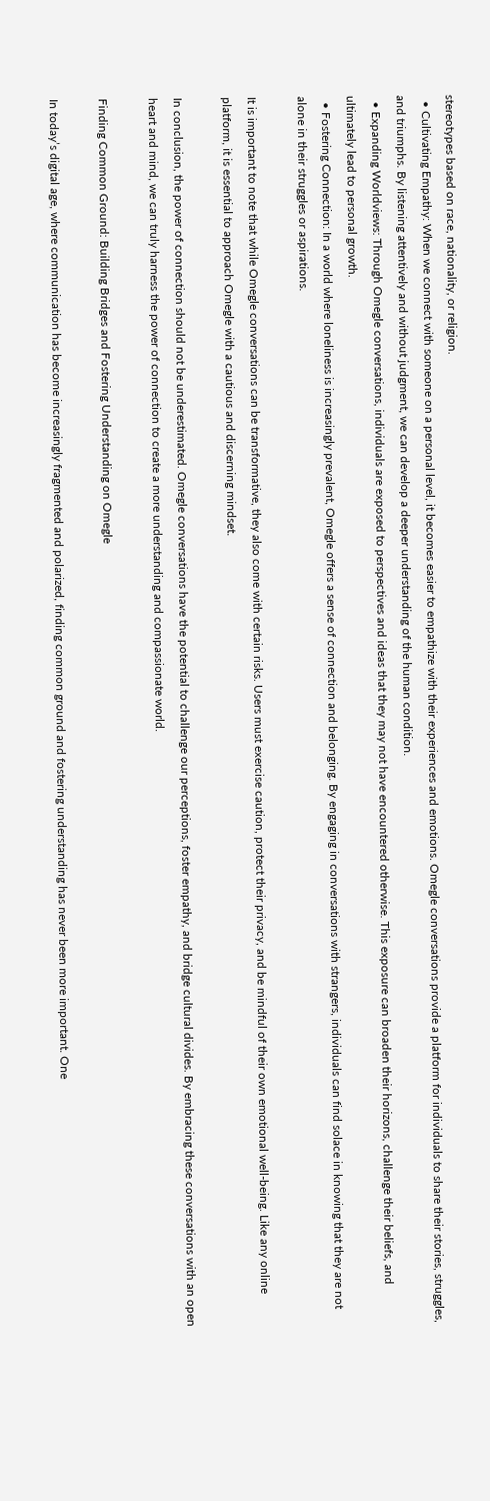stereotypes based on race, nationality, or religion.
  • Cultivating Empathy: When we connect with someone on a personal level, it becomes easier to empathize with their experiences and emotions. Omegle conversations provide a platform for individuals to share their stories, struggles, and triumphs. By listening attentively and without judgment, we can develop a deeper understanding of the human condition.
  • Expanding Worldviews: Through Omegle conversations, individuals are exposed to perspectives and ideas that they may not have encountered otherwise. This exposure can broaden their horizons, challenge their beliefs, and ultimately lead to personal growth.
  • Fostering Connection: In a world where loneliness is increasingly prevalent, Omegle offers a sense of connection and belonging. By engaging in conversations with strangers, individuals can find solace in knowing that they are not alone in their struggles or aspirations.

It is important to note that while Omegle conversations can be transformative, they also come with certain risks. Users must exercise caution, protect their privacy, and be mindful of their own emotional well-being. Like any online platform, it is essential to approach Omegle with a cautious and discerning mindset.

In conclusion, the power of connection should not be underestimated. Omegle conversations have the potential to challenge our perceptions, foster empathy, and bridge cultural divides. By embracing these conversations with an open heart and mind, we can truly harness the power of connection to create a more understanding and compassionate world.

Finding Common Ground: Building Bridges and Fostering Understanding on Omegle

In today’s digital age, where communication has become increasingly fragmented and polarized, finding common ground and fostering understanding has never been more important. One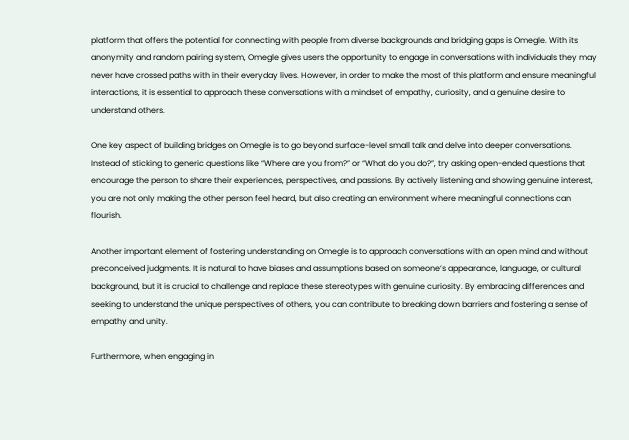platform that offers the potential for connecting with people from diverse backgrounds and bridging gaps is Omegle. With its anonymity and random pairing system, Omegle gives users the opportunity to engage in conversations with individuals they may never have crossed paths with in their everyday lives. However, in order to make the most of this platform and ensure meaningful interactions, it is essential to approach these conversations with a mindset of empathy, curiosity, and a genuine desire to understand others.

One key aspect of building bridges on Omegle is to go beyond surface-level small talk and delve into deeper conversations. Instead of sticking to generic questions like “Where are you from?” or “What do you do?”, try asking open-ended questions that encourage the person to share their experiences, perspectives, and passions. By actively listening and showing genuine interest, you are not only making the other person feel heard, but also creating an environment where meaningful connections can flourish.

Another important element of fostering understanding on Omegle is to approach conversations with an open mind and without preconceived judgments. It is natural to have biases and assumptions based on someone’s appearance, language, or cultural background, but it is crucial to challenge and replace these stereotypes with genuine curiosity. By embracing differences and seeking to understand the unique perspectives of others, you can contribute to breaking down barriers and fostering a sense of empathy and unity.

Furthermore, when engaging in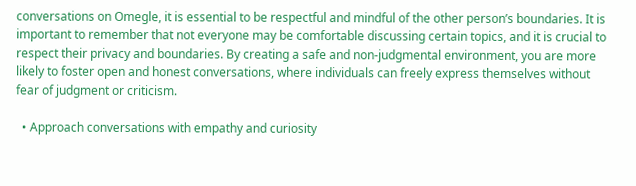conversations on Omegle, it is essential to be respectful and mindful of the other person’s boundaries. It is important to remember that not everyone may be comfortable discussing certain topics, and it is crucial to respect their privacy and boundaries. By creating a safe and non-judgmental environment, you are more likely to foster open and honest conversations, where individuals can freely express themselves without fear of judgment or criticism.

  • Approach conversations with empathy and curiosity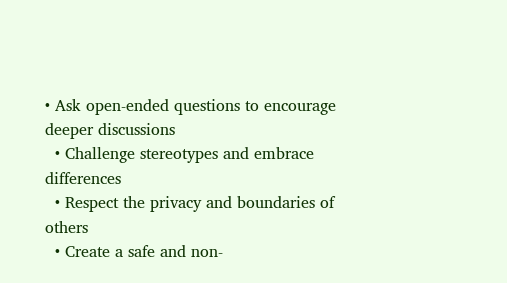• Ask open-ended questions to encourage deeper discussions
  • Challenge stereotypes and embrace differences
  • Respect the privacy and boundaries of others
  • Create a safe and non-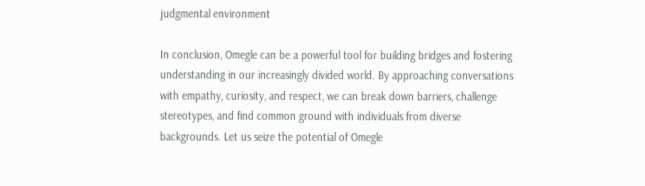judgmental environment

In conclusion, Omegle can be a powerful tool for building bridges and fostering understanding in our increasingly divided world. By approaching conversations with empathy, curiosity, and respect, we can break down barriers, challenge stereotypes, and find common ground with individuals from diverse backgrounds. Let us seize the potential of Omegle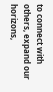to connect with others, expand our horizons,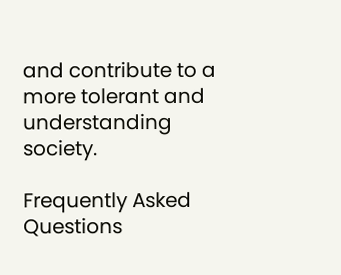and contribute to a more tolerant and understanding society.

Frequently Asked Questions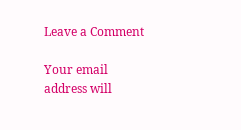Leave a Comment

Your email address will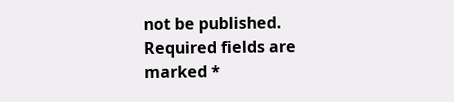not be published. Required fields are marked *